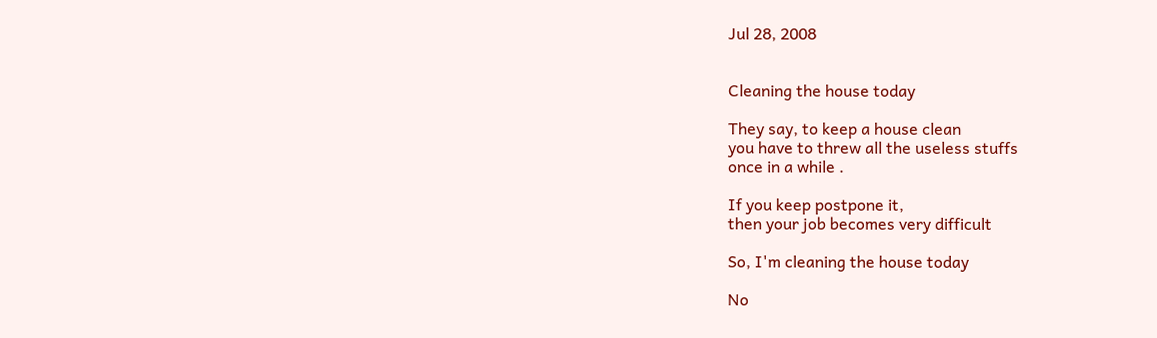Jul 28, 2008


Cleaning the house today

They say, to keep a house clean
you have to threw all the useless stuffs
once in a while .

If you keep postpone it,
then your job becomes very difficult

So, I'm cleaning the house today

No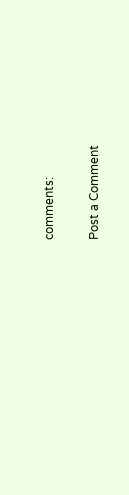comments:

Post a Comment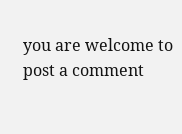you are welcome to post a comment